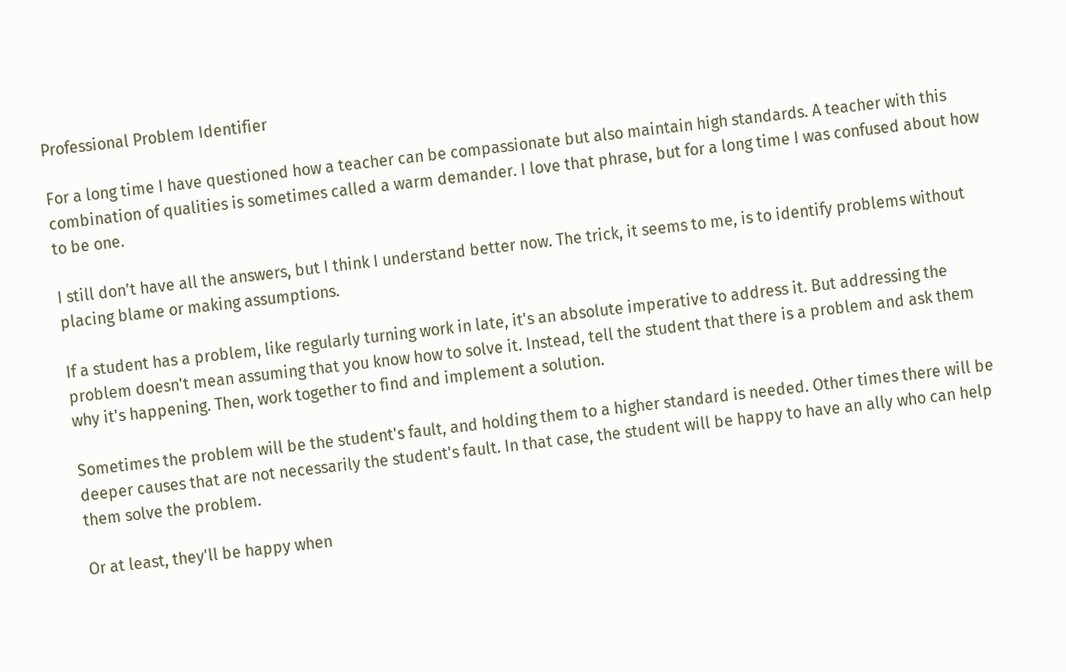Professional Problem Identifier

For a long time I have questioned how a teacher can be compassionate but also maintain high standards. A teacher with this combination of qualities is sometimes called a warm demander. I love that phrase, but for a long time I was confused about how to be one.

I still don't have all the answers, but I think I understand better now. The trick, it seems to me, is to identify problems without placing blame or making assumptions.

If a student has a problem, like regularly turning work in late, it's an absolute imperative to address it. But addressing the problem doesn't mean assuming that you know how to solve it. Instead, tell the student that there is a problem and ask them why it's happening. Then, work together to find and implement a solution.

Sometimes the problem will be the student's fault, and holding them to a higher standard is needed. Other times there will be deeper causes that are not necessarily the student's fault. In that case, the student will be happy to have an ally who can help them solve the problem.

Or at least, they'll be happy when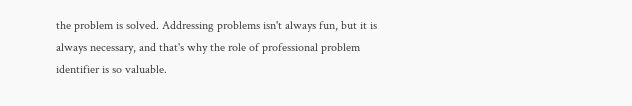the problem is solved. Addressing problems isn't always fun, but it is always necessary, and that's why the role of professional problem identifier is so valuable.